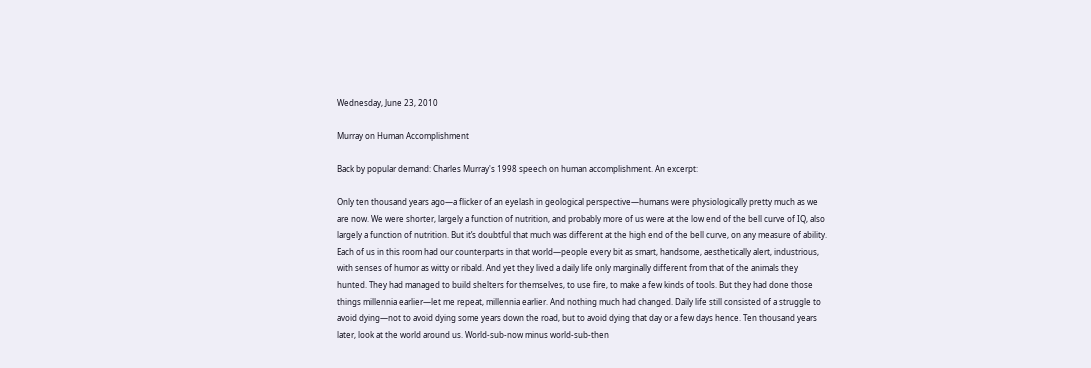Wednesday, June 23, 2010

Murray on Human Accomplishment

Back by popular demand: Charles Murray's 1998 speech on human accomplishment. An excerpt:

Only ten thousand years ago—a flicker of an eyelash in geological perspective—humans were physiologically pretty much as we are now. We were shorter, largely a function of nutrition, and probably more of us were at the low end of the bell curve of IQ, also largely a function of nutrition. But it’s doubtful that much was different at the high end of the bell curve, on any measure of ability. Each of us in this room had our counterparts in that world—people every bit as smart, handsome, aesthetically alert, industrious, with senses of humor as witty or ribald. And yet they lived a daily life only marginally different from that of the animals they hunted. They had managed to build shelters for themselves, to use fire, to make a few kinds of tools. But they had done those things millennia earlier—let me repeat, millennia earlier. And nothing much had changed. Daily life still consisted of a struggle to avoid dying—not to avoid dying some years down the road, but to avoid dying that day or a few days hence. Ten thousand years later, look at the world around us. World-sub-now minus world-sub-then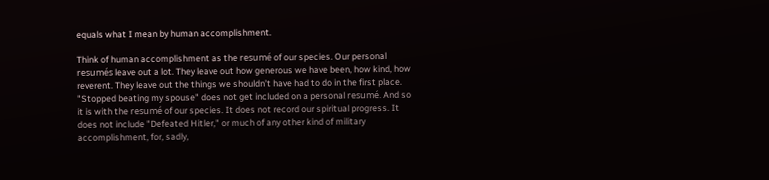equals what I mean by human accomplishment.

Think of human accomplishment as the resumé of our species. Our personal resumés leave out a lot. They leave out how generous we have been, how kind, how reverent. They leave out the things we shouldn’t have had to do in the first place. "Stopped beating my spouse" does not get included on a personal resumé. And so it is with the resumé of our species. It does not record our spiritual progress. It does not include "Defeated Hitler," or much of any other kind of military accomplishment, for, sadly,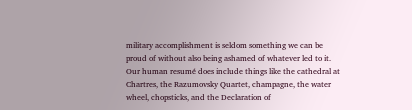military accomplishment is seldom something we can be proud of without also being ashamed of whatever led to it. Our human resumé does include things like the cathedral at Chartres, the Razumovsky Quartet, champagne, the water wheel, chopsticks, and the Declaration of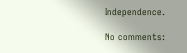Independence.

No comments: